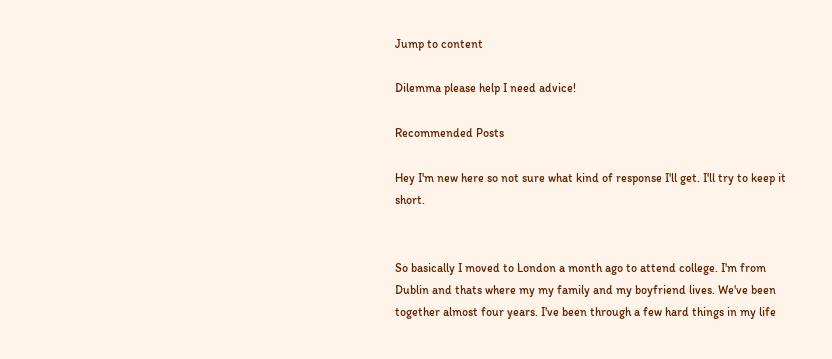Jump to content

Dilemma please help I need advice!

Recommended Posts

Hey I'm new here so not sure what kind of response I'll get. I'll try to keep it short.


So basically I moved to London a month ago to attend college. I'm from Dublin and thats where my my family and my boyfriend lives. We've been together almost four years. I've been through a few hard things in my life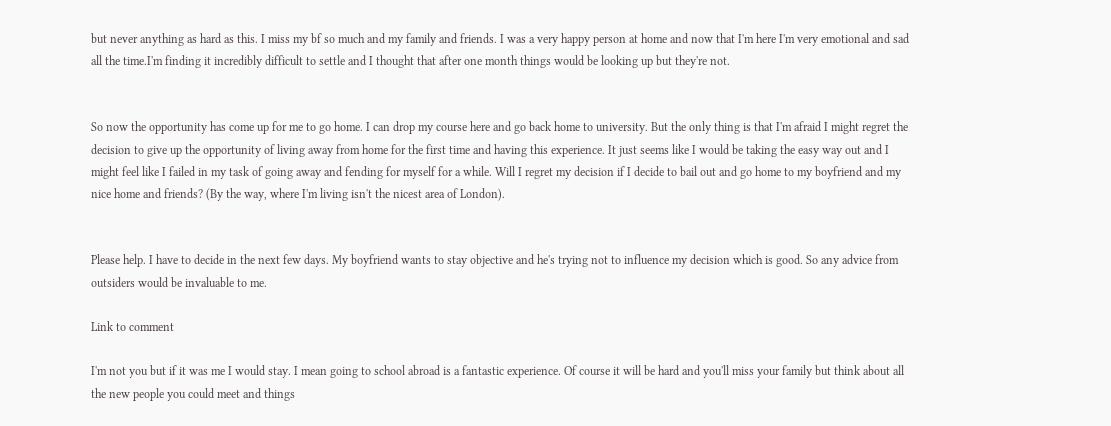but never anything as hard as this. I miss my bf so much and my family and friends. I was a very happy person at home and now that I'm here I'm very emotional and sad all the time.I'm finding it incredibly difficult to settle and I thought that after one month things would be looking up but they're not.


So now the opportunity has come up for me to go home. I can drop my course here and go back home to university. But the only thing is that I'm afraid I might regret the decision to give up the opportunity of living away from home for the first time and having this experience. It just seems like I would be taking the easy way out and I might feel like I failed in my task of going away and fending for myself for a while. Will I regret my decision if I decide to bail out and go home to my boyfriend and my nice home and friends? (By the way, where I'm living isn't the nicest area of London).


Please help. I have to decide in the next few days. My boyfriend wants to stay objective and he's trying not to influence my decision which is good. So any advice from outsiders would be invaluable to me.

Link to comment

I'm not you but if it was me I would stay. I mean going to school abroad is a fantastic experience. Of course it will be hard and you'll miss your family but think about all the new people you could meet and things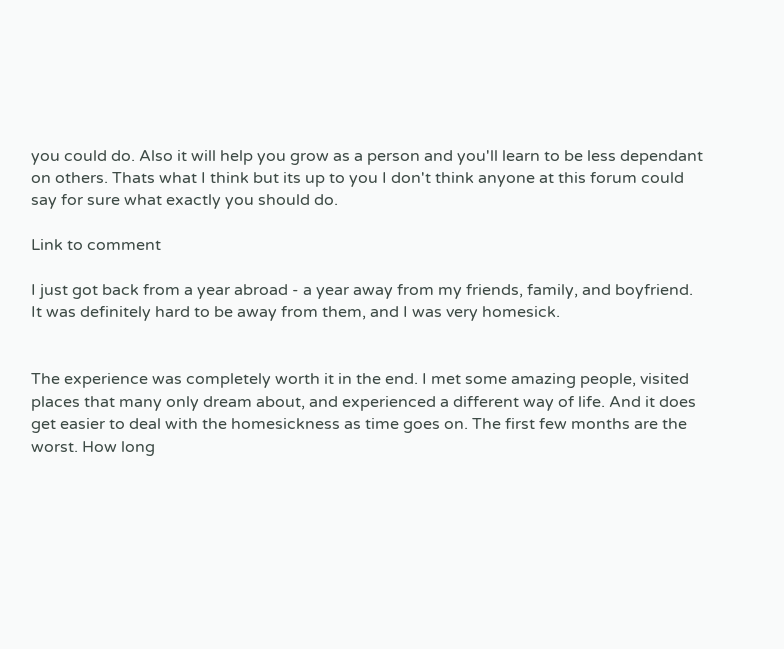you could do. Also it will help you grow as a person and you'll learn to be less dependant on others. Thats what I think but its up to you I don't think anyone at this forum could say for sure what exactly you should do.

Link to comment

I just got back from a year abroad - a year away from my friends, family, and boyfriend. It was definitely hard to be away from them, and I was very homesick.


The experience was completely worth it in the end. I met some amazing people, visited places that many only dream about, and experienced a different way of life. And it does get easier to deal with the homesickness as time goes on. The first few months are the worst. How long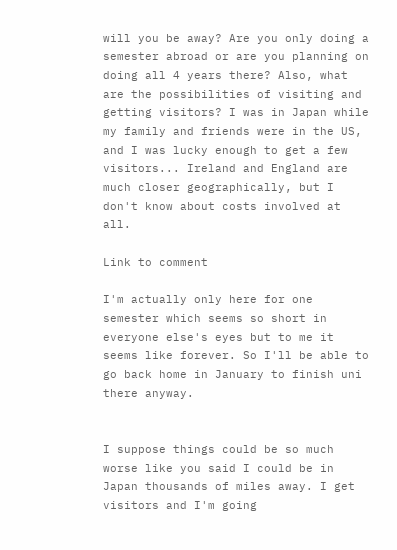will you be away? Are you only doing a semester abroad or are you planning on doing all 4 years there? Also, what are the possibilities of visiting and getting visitors? I was in Japan while my family and friends were in the US, and I was lucky enough to get a few visitors... Ireland and England are much closer geographically, but I don't know about costs involved at all.

Link to comment

I'm actually only here for one semester which seems so short in everyone else's eyes but to me it seems like forever. So I'll be able to go back home in January to finish uni there anyway.


I suppose things could be so much worse like you said I could be in Japan thousands of miles away. I get visitors and I'm going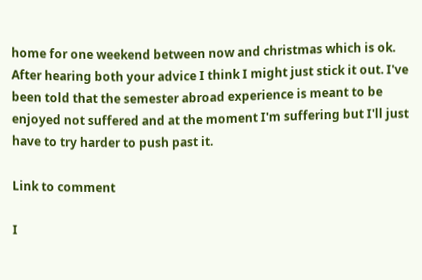home for one weekend between now and christmas which is ok. After hearing both your advice I think I might just stick it out. I've been told that the semester abroad experience is meant to be enjoyed not suffered and at the moment I'm suffering but I'll just have to try harder to push past it.

Link to comment

I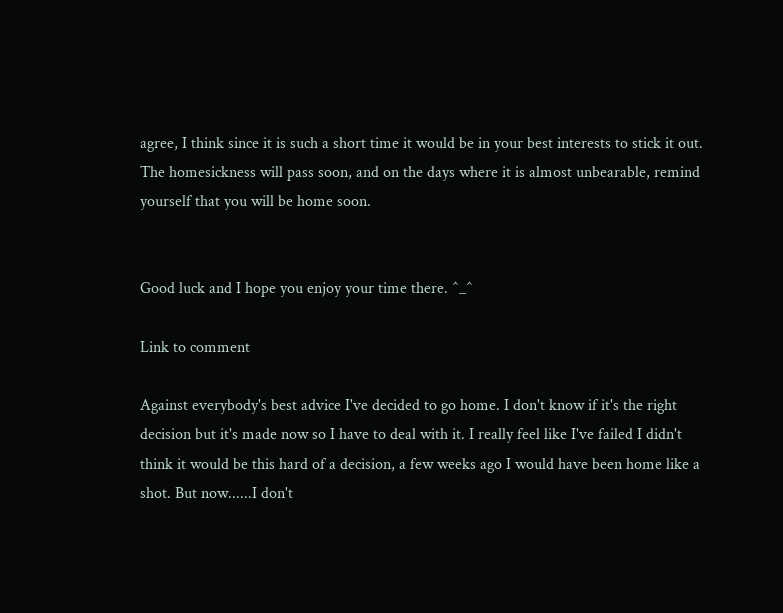agree, I think since it is such a short time it would be in your best interests to stick it out. The homesickness will pass soon, and on the days where it is almost unbearable, remind yourself that you will be home soon.


Good luck and I hope you enjoy your time there. ^_^

Link to comment

Against everybody's best advice I've decided to go home. I don't know if it's the right decision but it's made now so I have to deal with it. I really feel like I've failed I didn't think it would be this hard of a decision, a few weeks ago I would have been home like a shot. But now......I don't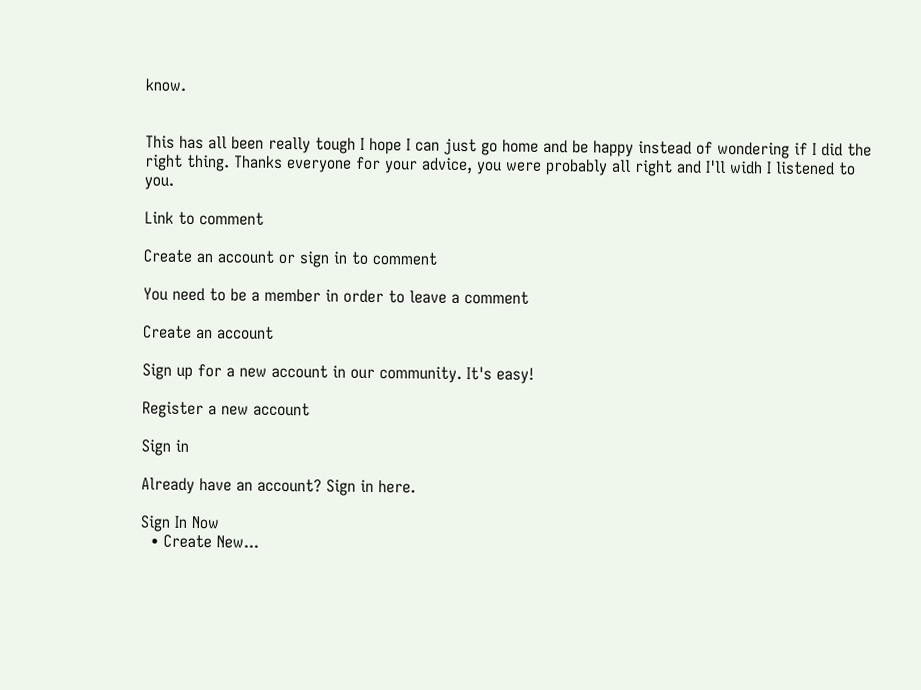know.


This has all been really tough I hope I can just go home and be happy instead of wondering if I did the right thing. Thanks everyone for your advice, you were probably all right and I'll widh I listened to you.

Link to comment

Create an account or sign in to comment

You need to be a member in order to leave a comment

Create an account

Sign up for a new account in our community. It's easy!

Register a new account

Sign in

Already have an account? Sign in here.

Sign In Now
  • Create New...